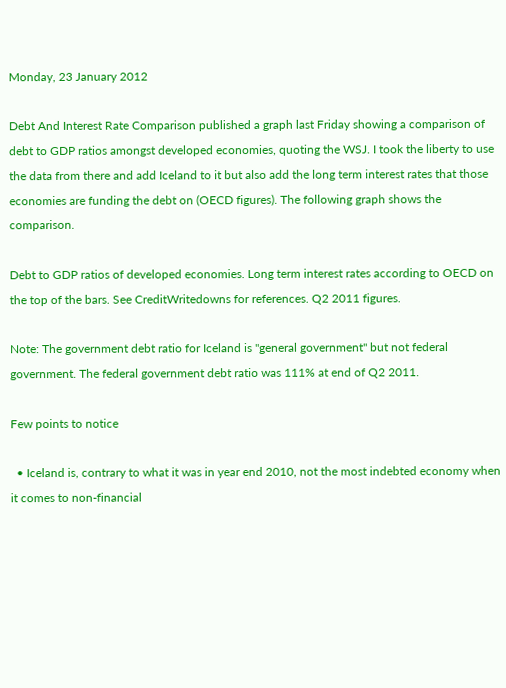Monday, 23 January 2012

Debt And Interest Rate Comparison published a graph last Friday showing a comparison of debt to GDP ratios amongst developed economies, quoting the WSJ. I took the liberty to use the data from there and add Iceland to it but also add the long term interest rates that those economies are funding the debt on (OECD figures). The following graph shows the comparison.

Debt to GDP ratios of developed economies. Long term interest rates according to OECD on the top of the bars. See CreditWritedowns for references. Q2 2011 figures.

Note: The government debt ratio for Iceland is "general government" but not federal government. The federal government debt ratio was 111% at end of Q2 2011.

Few points to notice

  • Iceland is, contrary to what it was in year end 2010, not the most indebted economy when it comes to non-financial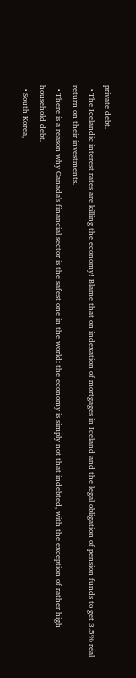private debt.
  • The Icelandic interest rates are killing the economy! Blame that on indexation of mortgages in Iceland and the legal obligation of pension funds to get 3.5% real return on their investments.
  • There is a reason why Canada's financial sector is the safest one in the world: the economy is simply not that indebted, with the exception of rather high household debt.
  • South Korea,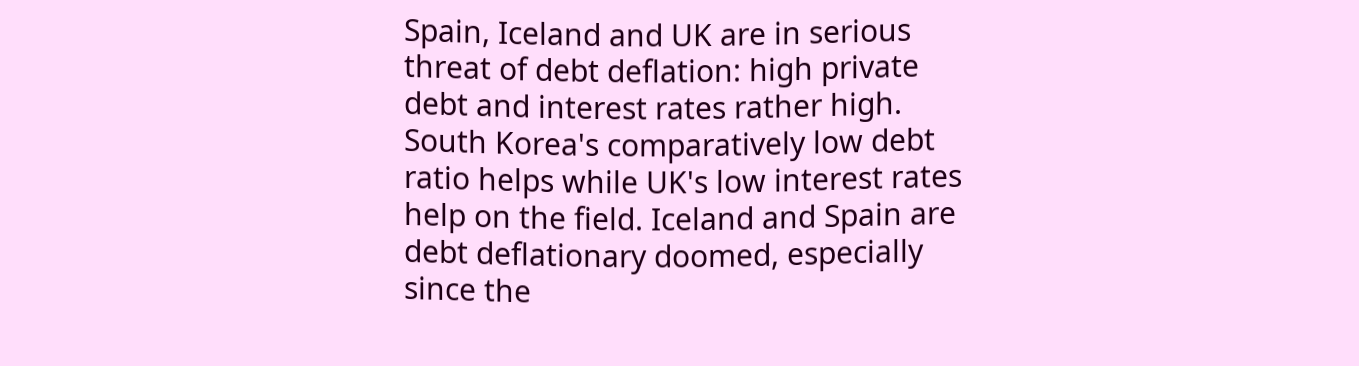Spain, Iceland and UK are in serious threat of debt deflation: high private debt and interest rates rather high. South Korea's comparatively low debt ratio helps while UK's low interest rates help on the field. Iceland and Spain are debt deflationary doomed, especially since the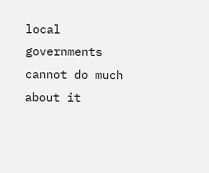local governments cannot do much about it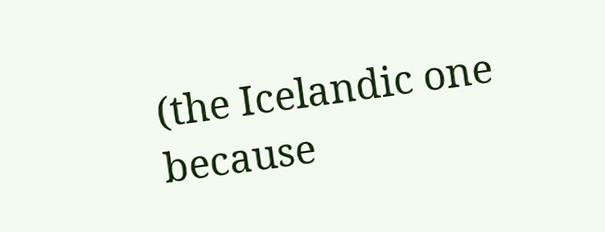(the Icelandic one because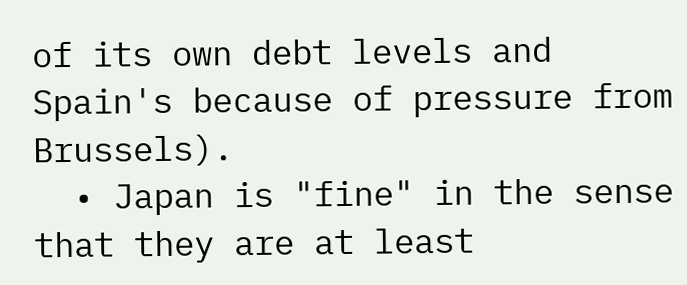of its own debt levels and Spain's because of pressure from Brussels).
  • Japan is "fine" in the sense that they are at least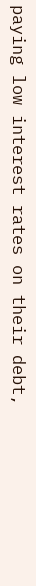paying low interest rates on their debt,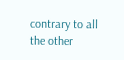contrary to all the other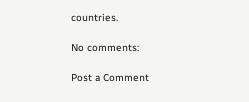countries.

No comments:

Post a Comment